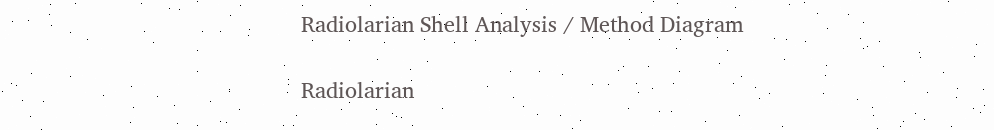Radiolarian Shell Analysis / Method Diagram

Radiolarian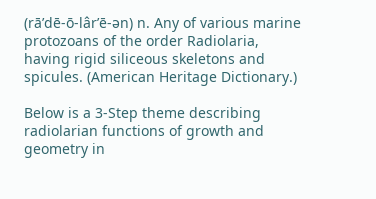(rā’dē-ō-lâr’ē-ən) n. Any of various marine protozoans of the order Radiolaria, having rigid siliceous skeletons and spicules. (American Heritage Dictionary.)

Below is a 3-Step theme describing radiolarian functions of growth and geometry in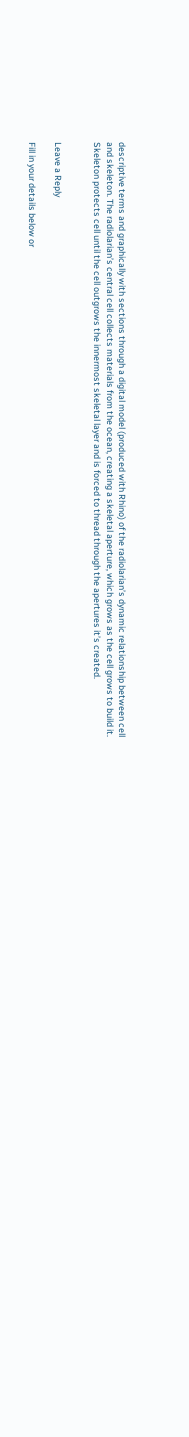descriptive terms and graphically with sections through a digital model (produced with Rhino) of the radiolarian’s dynamic relationship between cell and skeleton. The radiolarian’s central cell collects materials from the ocean, creating a skeletal aperture, which grows as the cell grows to build it. Skeleton protects cell until the cell outgrows the innermost skeletal layer and is forced to thread through the apertures it’s created.


Leave a Reply

Fill in your details below or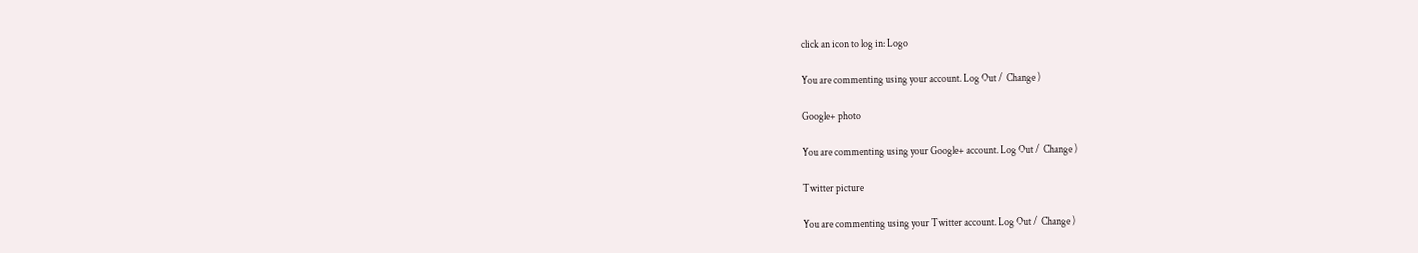click an icon to log in: Logo

You are commenting using your account. Log Out /  Change )

Google+ photo

You are commenting using your Google+ account. Log Out /  Change )

Twitter picture

You are commenting using your Twitter account. Log Out /  Change )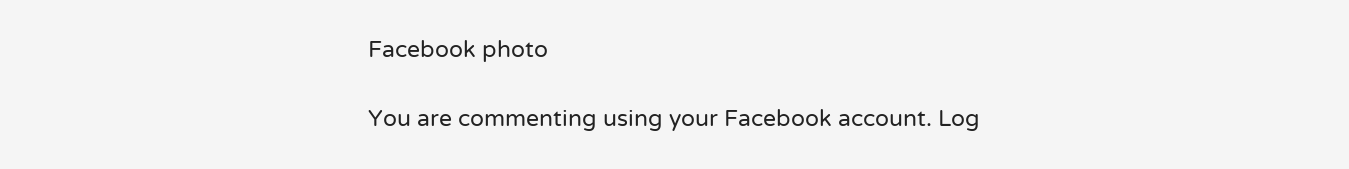Facebook photo

You are commenting using your Facebook account. Log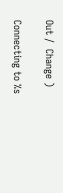Out /  Change )

Connecting to %s